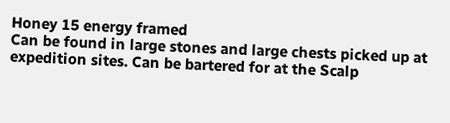Honey 15 energy framed
Can be found in large stones and large chests picked up at expedition sites. Can be bartered for at the Scalp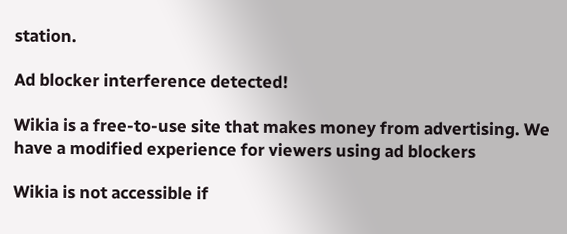station.

Ad blocker interference detected!

Wikia is a free-to-use site that makes money from advertising. We have a modified experience for viewers using ad blockers

Wikia is not accessible if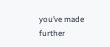you’ve made further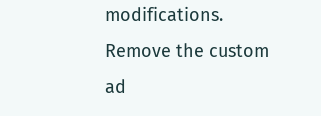modifications. Remove the custom ad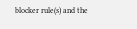blocker rule(s) and the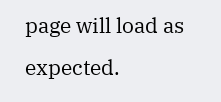page will load as expected.